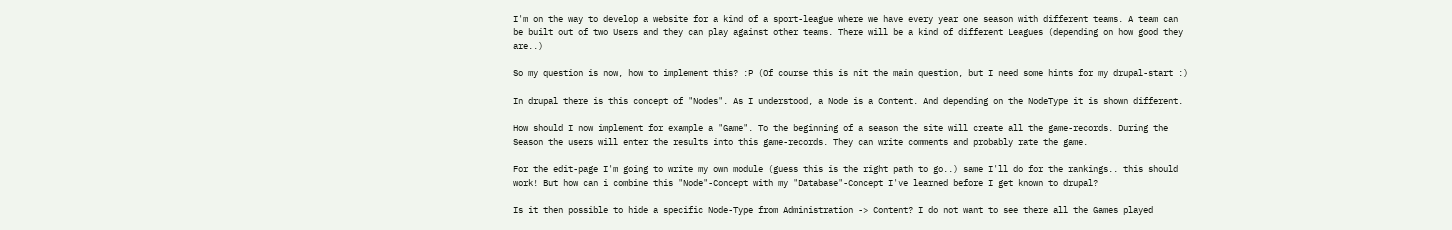I'm on the way to develop a website for a kind of a sport-league where we have every year one season with different teams. A team can be built out of two Users and they can play against other teams. There will be a kind of different Leagues (depending on how good they are..)

So my question is now, how to implement this? :P (Of course this is nit the main question, but I need some hints for my drupal-start :)

In drupal there is this concept of "Nodes". As I understood, a Node is a Content. And depending on the NodeType it is shown different.

How should I now implement for example a "Game". To the beginning of a season the site will create all the game-records. During the Season the users will enter the results into this game-records. They can write comments and probably rate the game.

For the edit-page I'm going to write my own module (guess this is the right path to go..) same I'll do for the rankings.. this should work! But how can i combine this "Node"-Concept with my "Database"-Concept I've learned before I get known to drupal?

Is it then possible to hide a specific Node-Type from Administration -> Content? I do not want to see there all the Games played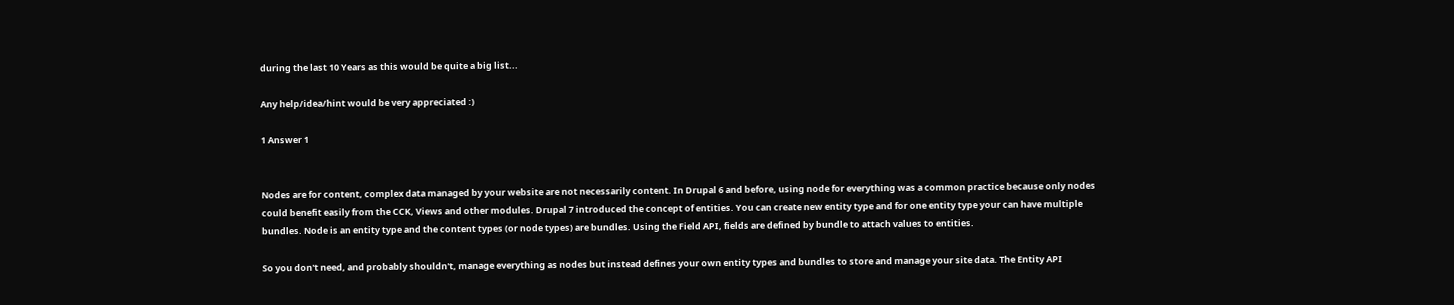during the last 10 Years as this would be quite a big list...

Any help/idea/hint would be very appreciated :)

1 Answer 1


Nodes are for content, complex data managed by your website are not necessarily content. In Drupal 6 and before, using node for everything was a common practice because only nodes could benefit easily from the CCK, Views and other modules. Drupal 7 introduced the concept of entities. You can create new entity type and for one entity type your can have multiple bundles. Node is an entity type and the content types (or node types) are bundles. Using the Field API, fields are defined by bundle to attach values to entities.

So you don't need, and probably shouldn't, manage everything as nodes but instead defines your own entity types and bundles to store and manage your site data. The Entity API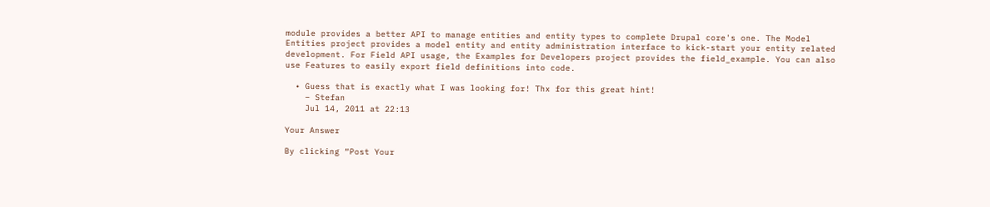module provides a better API to manage entities and entity types to complete Drupal core's one. The Model Entities project provides a model entity and entity administration interface to kick-start your entity related development. For Field API usage, the Examples for Developers project provides the field_example. You can also use Features to easily export field definitions into code.

  • Guess that is exactly what I was looking for! Thx for this great hint!
    – Stefan
    Jul 14, 2011 at 22:13

Your Answer

By clicking “Post Your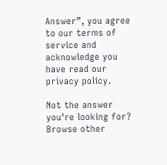Answer”, you agree to our terms of service and acknowledge you have read our privacy policy.

Not the answer you're looking for? Browse other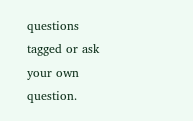questions tagged or ask your own question.